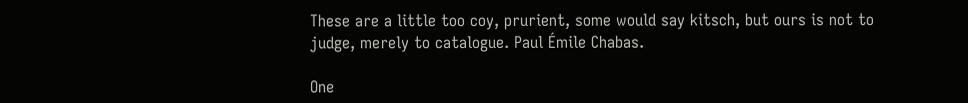These are a little too coy, prurient, some would say kitsch, but ours is not to judge, merely to catalogue. Paul Émile Chabas.

One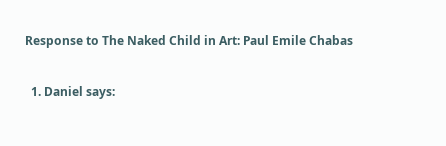Response to The Naked Child in Art: Paul Emile Chabas

  1. Daniel says: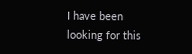I have been looking for this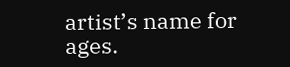artist’s name for ages.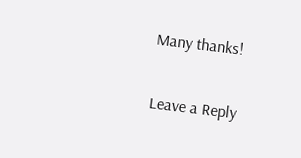Many thanks!

Leave a Reply